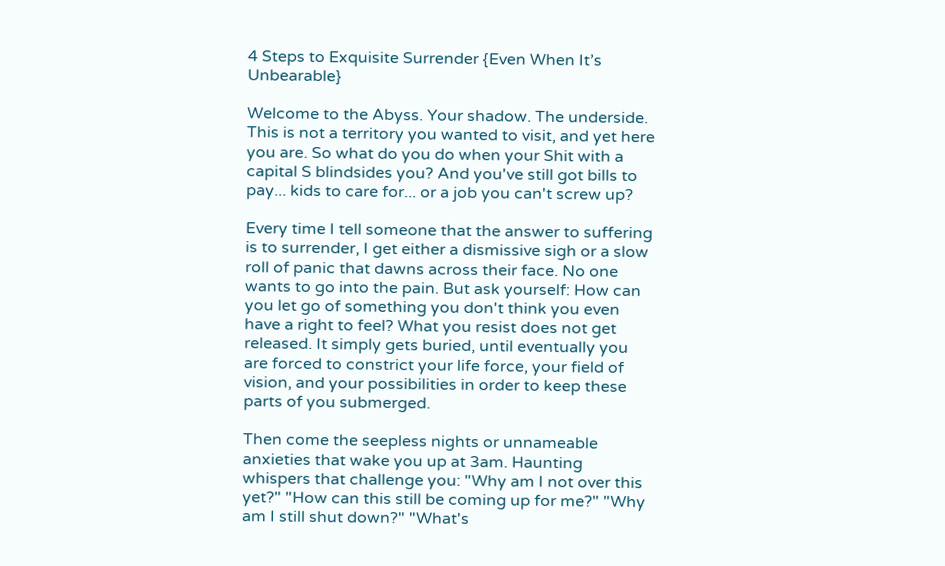4 Steps to Exquisite Surrender {Even When It’s Unbearable}

Welcome to the Abyss. Your shadow. The underside. This is not a territory you wanted to visit, and yet here you are. So what do you do when your Shit with a capital S blindsides you? And you've still got bills to pay... kids to care for... or a job you can't screw up?

Every time I tell someone that the answer to suffering is to surrender, I get either a dismissive sigh or a slow roll of panic that dawns across their face. No one wants to go into the pain. But ask yourself: How can you let go of something you don't think you even have a right to feel? What you resist does not get released. It simply gets buried, until eventually you are forced to constrict your life force, your field of vision, and your possibilities in order to keep these parts of you submerged.

Then come the seepless nights or unnameable anxieties that wake you up at 3am. Haunting whispers that challenge you: "Why am I not over this yet?" "How can this still be coming up for me?" "Why am I still shut down?" "What's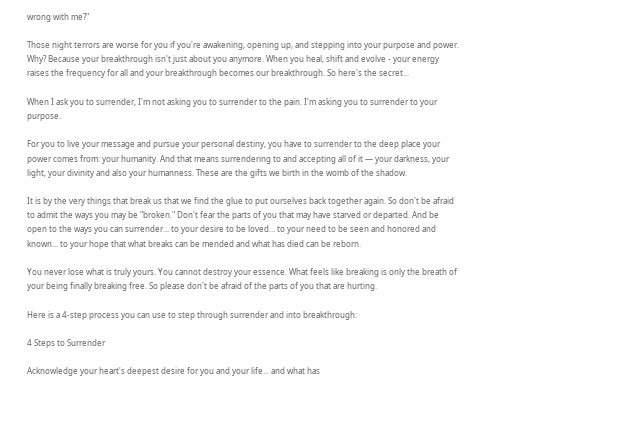wrong with me?"

Those night terrors are worse for you if you're awakening, opening up, and stepping into your purpose and power. Why? Because your breakthrough isn't just about you anymore. When you heal, shift and evolve - your energy raises the frequency for all and your breakthrough becomes our breakthrough. So here's the secret...

When I ask you to surrender, I'm not asking you to surrender to the pain. I'm asking you to surrender to your purpose.

For you to live your message and pursue your personal destiny, you have to surrender to the deep place your power comes from: your humanity. And that means surrendering to and accepting all of it — your darkness, your light, your divinity and also your humanness. These are the gifts we birth in the womb of the shadow.

It is by the very things that break us that we find the glue to put ourselves back together again. So don't be afraid to admit the ways you may be "broken." Don't fear the parts of you that may have starved or departed. And be open to the ways you can surrender... to your desire to be loved… to your need to be seen and honored and known… to your hope that what breaks can be mended and what has died can be reborn.

You never lose what is truly yours. You cannot destroy your essence. What feels like breaking is only the breath of your being finally breaking free. So please don't be afraid of the parts of you that are hurting.

Here is a 4-step process you can use to step through surrender and into breakthrough:

4 Steps to Surrender

Acknowledge your heart's deepest desire for you and your life... and what has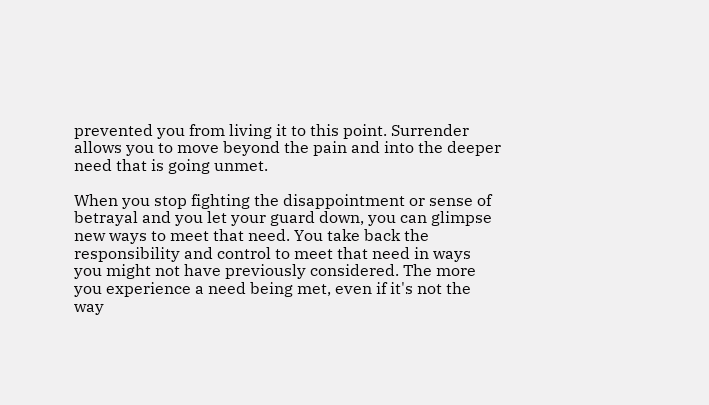prevented you from living it to this point. Surrender allows you to move beyond the pain and into the deeper need that is going unmet.

When you stop fighting the disappointment or sense of betrayal and you let your guard down, you can glimpse new ways to meet that need. You take back the responsibility and control to meet that need in ways you might not have previously considered. The more you experience a need being met, even if it's not the way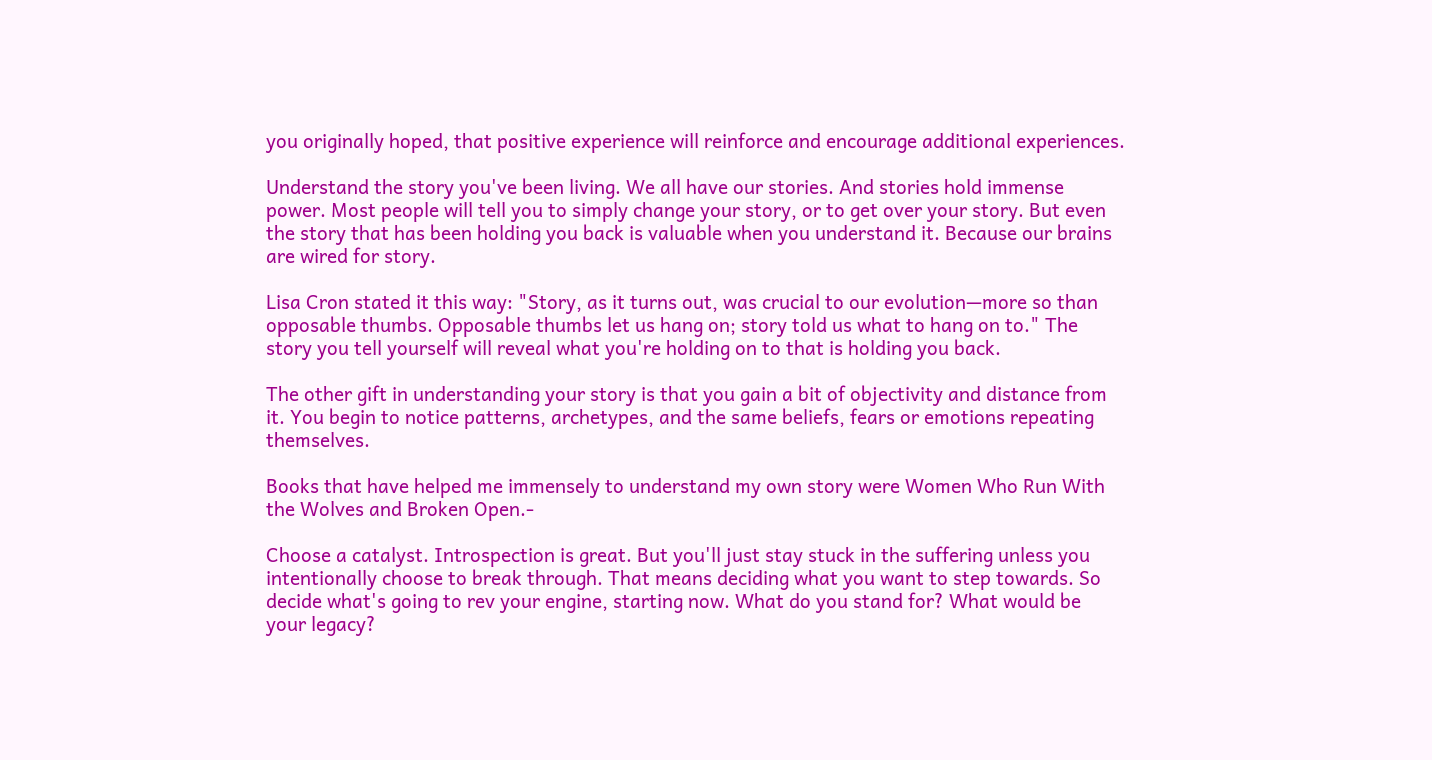you originally hoped, that positive experience will reinforce and encourage additional experiences.

Understand the story you've been living. We all have our stories. And stories hold immense power. Most people will tell you to simply change your story, or to get over your story. But even the story that has been holding you back is valuable when you understand it. Because our brains are wired for story.

Lisa Cron stated it this way: "Story, as it turns out, was crucial to our evolution—more so than opposable thumbs. Opposable thumbs let us hang on; story told us what to hang on to." The story you tell yourself will reveal what you're holding on to that is holding you back.

The other gift in understanding your story is that you gain a bit of objectivity and distance from it. You begin to notice patterns, archetypes, and the same beliefs, fears or emotions repeating themselves.

Books that have helped me immensely to understand my own story were Women Who Run With the Wolves and Broken Open.-

Choose a catalyst. Introspection is great. But you'll just stay stuck in the suffering unless you intentionally choose to break through. That means deciding what you want to step towards. So decide what's going to rev your engine, starting now. What do you stand for? What would be your legacy?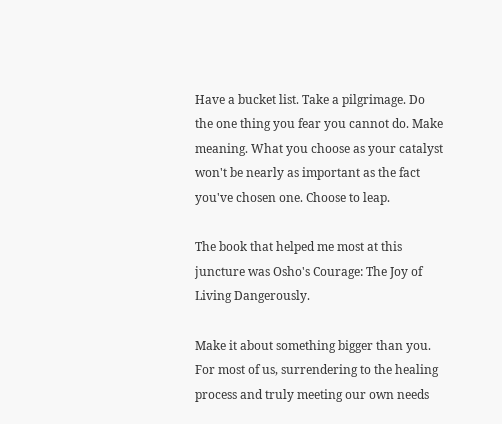Have a bucket list. Take a pilgrimage. Do the one thing you fear you cannot do. Make meaning. What you choose as your catalyst won't be nearly as important as the fact you've chosen one. Choose to leap.

The book that helped me most at this juncture was Osho's Courage: The Joy of Living Dangerously.

Make it about something bigger than you. For most of us, surrendering to the healing process and truly meeting our own needs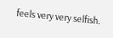feels very very selfish.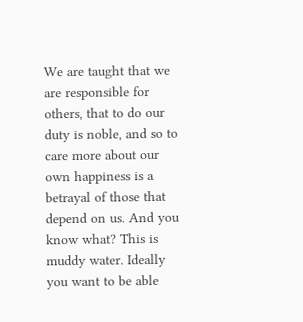We are taught that we are responsible for others, that to do our duty is noble, and so to care more about our own happiness is a betrayal of those that depend on us. And you know what? This is muddy water. Ideally you want to be able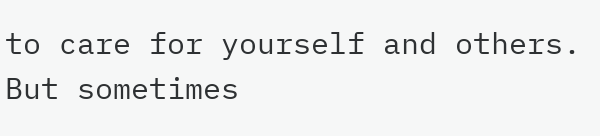to care for yourself and others. But sometimes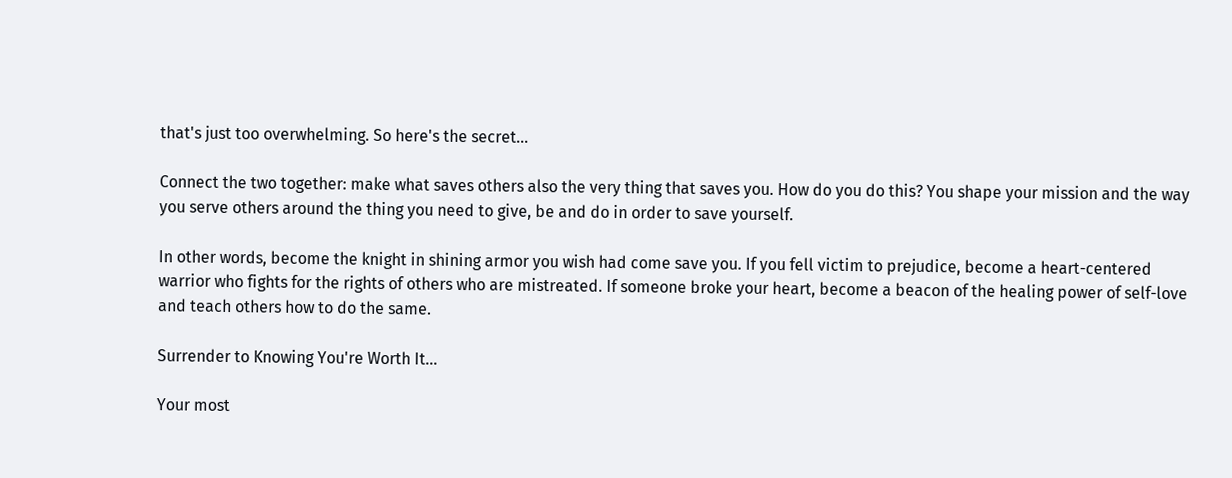that's just too overwhelming. So here's the secret...

Connect the two together: make what saves others also the very thing that saves you. How do you do this? You shape your mission and the way you serve others around the thing you need to give, be and do in order to save yourself.

In other words, become the knight in shining armor you wish had come save you. If you fell victim to prejudice, become a heart-centered warrior who fights for the rights of others who are mistreated. If someone broke your heart, become a beacon of the healing power of self-love and teach others how to do the same.

Surrender to Knowing You're Worth It...

Your most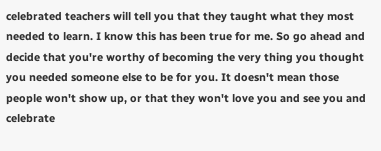celebrated teachers will tell you that they taught what they most needed to learn. I know this has been true for me. So go ahead and decide that you're worthy of becoming the very thing you thought you needed someone else to be for you. It doesn't mean those people won't show up, or that they won't love you and see you and celebrate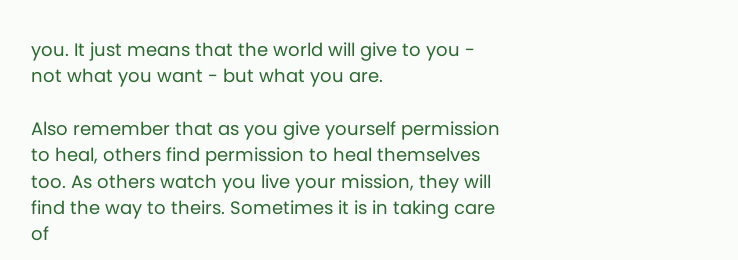you. It just means that the world will give to you - not what you want - but what you are.

Also remember that as you give yourself permission to heal, others find permission to heal themselves too. As others watch you live your mission, they will find the way to theirs. Sometimes it is in taking care of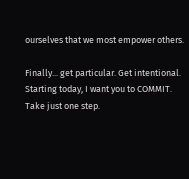ourselves that we most empower others.

Finally... get particular. Get intentional. Starting today, I want you to COMMIT. Take just one step.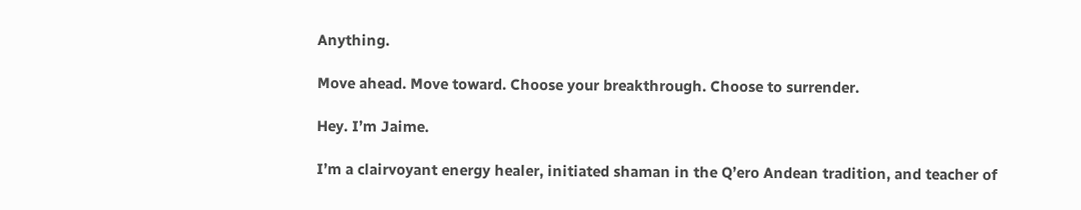Anything.

Move ahead. Move toward. Choose your breakthrough. Choose to surrender.

Hey. I’m Jaime.

I’m a clairvoyant energy healer, initiated shaman in the Q’ero Andean tradition, and teacher of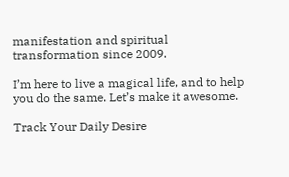manifestation and spiritual transformation since 2009.

I’m here to live a magical life, and to help you do the same. Let’s make it awesome.

Track Your Daily Desire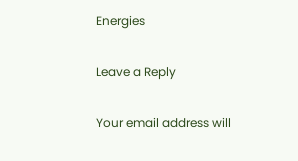Energies

Leave a Reply

Your email address will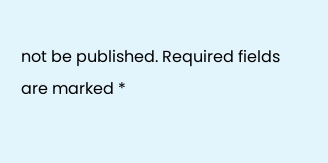not be published. Required fields are marked *